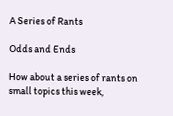A Series of Rants

Odds and Ends

How about a series of rants on small topics this week,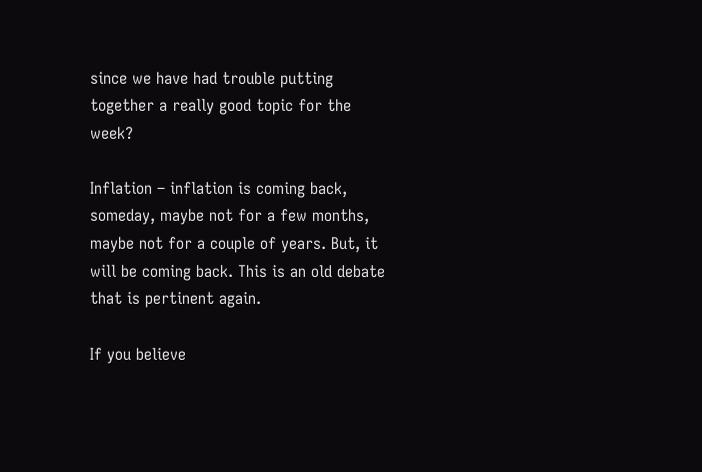since we have had trouble putting together a really good topic for the week?

Inflation – inflation is coming back, someday, maybe not for a few months, maybe not for a couple of years. But, it will be coming back. This is an old debate that is pertinent again.

If you believe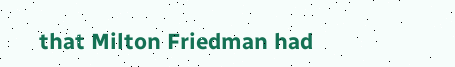that Milton Friedman had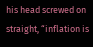his head screwed on straight, “inflation is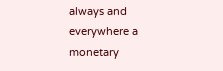always and everywhere a monetary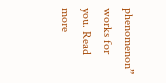phenomenon” works for you. Read more